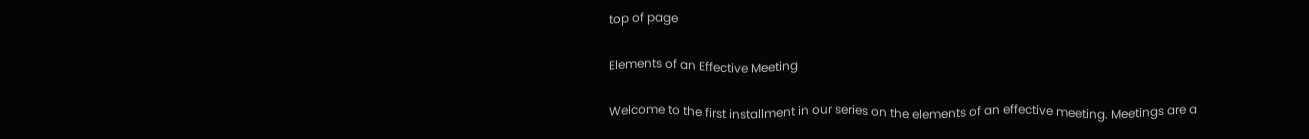top of page

Elements of an Effective Meeting

Welcome to the first installment in our series on the elements of an effective meeting. Meetings are a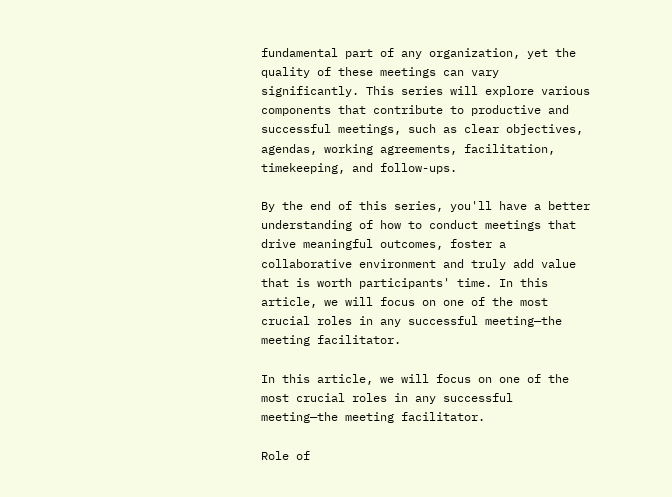fundamental part of any organization, yet the quality of these meetings can vary significantly. This series will explore various components that contribute to productive and successful meetings, such as clear objectives, agendas, working agreements, facilitation, timekeeping, and follow-ups.

By the end of this series, you'll have a better understanding of how to conduct meetings that drive meaningful outcomes, foster a collaborative environment and truly add value that is worth participants' time. In this article, we will focus on one of the most crucial roles in any successful meeting—the meeting facilitator.

In this article, we will focus on one of the most crucial roles in any successful meeting—the meeting facilitator.

Role of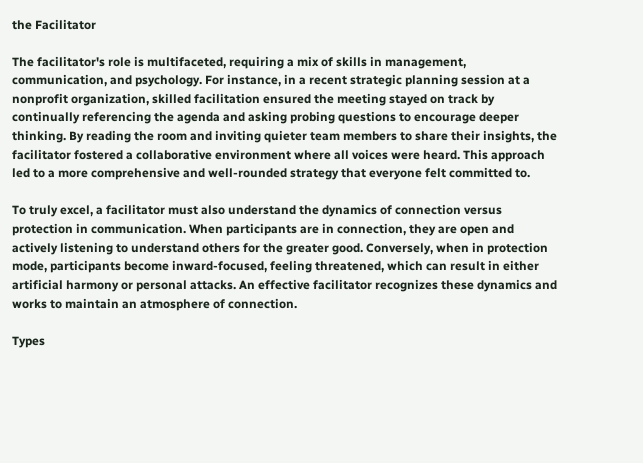the Facilitator

The facilitator's role is multifaceted, requiring a mix of skills in management, communication, and psychology. For instance, in a recent strategic planning session at a nonprofit organization, skilled facilitation ensured the meeting stayed on track by continually referencing the agenda and asking probing questions to encourage deeper thinking. By reading the room and inviting quieter team members to share their insights, the facilitator fostered a collaborative environment where all voices were heard. This approach led to a more comprehensive and well-rounded strategy that everyone felt committed to.

To truly excel, a facilitator must also understand the dynamics of connection versus protection in communication. When participants are in connection, they are open and actively listening to understand others for the greater good. Conversely, when in protection mode, participants become inward-focused, feeling threatened, which can result in either artificial harmony or personal attacks. An effective facilitator recognizes these dynamics and works to maintain an atmosphere of connection.

Types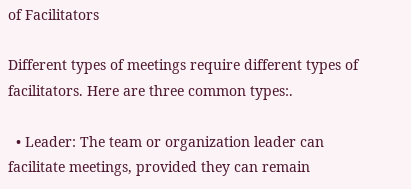of Facilitators

Different types of meetings require different types of facilitators. Here are three common types:.

  • Leader: The team or organization leader can facilitate meetings, provided they can remain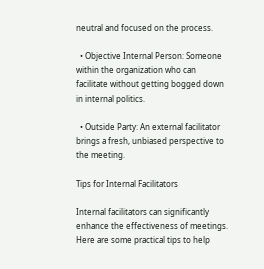neutral and focused on the process.

  • Objective Internal Person: Someone within the organization who can facilitate without getting bogged down in internal politics.

  • Outside Party: An external facilitator brings a fresh, unbiased perspective to the meeting.

Tips for Internal Facilitators

Internal facilitators can significantly enhance the effectiveness of meetings. Here are some practical tips to help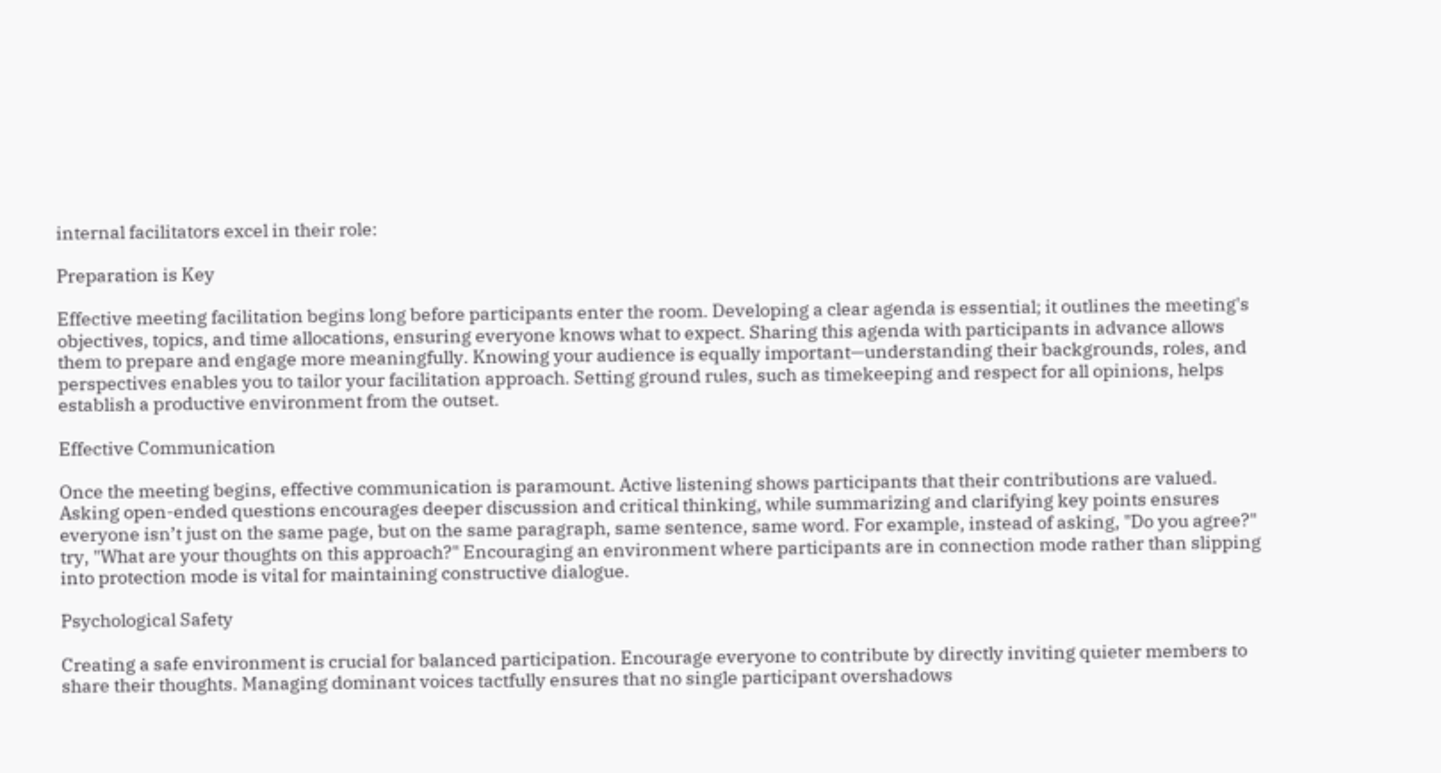internal facilitators excel in their role:

Preparation is Key

Effective meeting facilitation begins long before participants enter the room. Developing a clear agenda is essential; it outlines the meeting's objectives, topics, and time allocations, ensuring everyone knows what to expect. Sharing this agenda with participants in advance allows them to prepare and engage more meaningfully. Knowing your audience is equally important—understanding their backgrounds, roles, and perspectives enables you to tailor your facilitation approach. Setting ground rules, such as timekeeping and respect for all opinions, helps establish a productive environment from the outset.

Effective Communication

Once the meeting begins, effective communication is paramount. Active listening shows participants that their contributions are valued. Asking open-ended questions encourages deeper discussion and critical thinking, while summarizing and clarifying key points ensures everyone isn’t just on the same page, but on the same paragraph, same sentence, same word. For example, instead of asking, "Do you agree?" try, "What are your thoughts on this approach?" Encouraging an environment where participants are in connection mode rather than slipping into protection mode is vital for maintaining constructive dialogue.

Psychological Safety

Creating a safe environment is crucial for balanced participation. Encourage everyone to contribute by directly inviting quieter members to share their thoughts. Managing dominant voices tactfully ensures that no single participant overshadows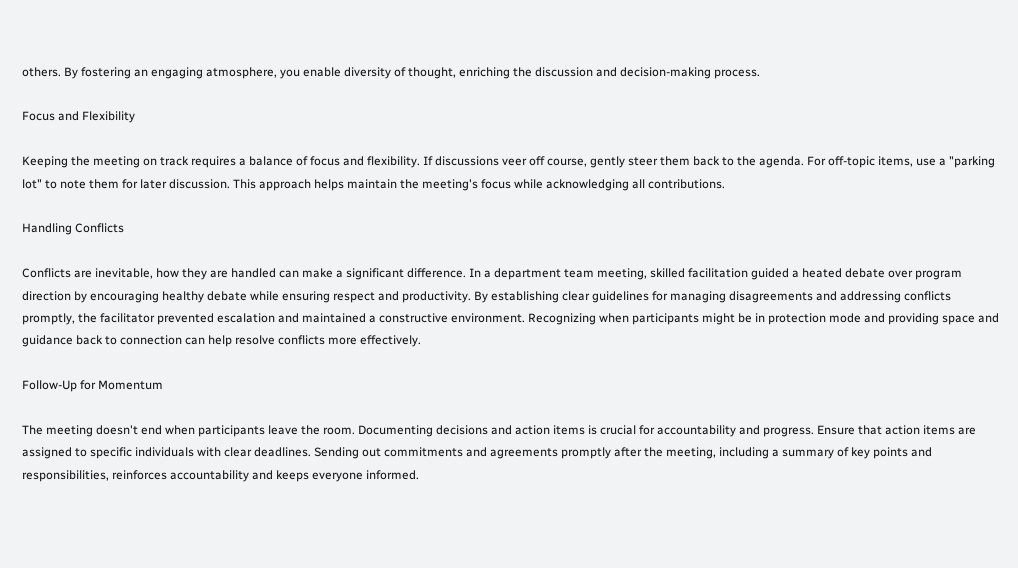others. By fostering an engaging atmosphere, you enable diversity of thought, enriching the discussion and decision-making process.

Focus and Flexibility

Keeping the meeting on track requires a balance of focus and flexibility. If discussions veer off course, gently steer them back to the agenda. For off-topic items, use a "parking lot" to note them for later discussion. This approach helps maintain the meeting's focus while acknowledging all contributions.

Handling Conflicts

Conflicts are inevitable, how they are handled can make a significant difference. In a department team meeting, skilled facilitation guided a heated debate over program direction by encouraging healthy debate while ensuring respect and productivity. By establishing clear guidelines for managing disagreements and addressing conflicts promptly, the facilitator prevented escalation and maintained a constructive environment. Recognizing when participants might be in protection mode and providing space and guidance back to connection can help resolve conflicts more effectively.

Follow-Up for Momentum

The meeting doesn't end when participants leave the room. Documenting decisions and action items is crucial for accountability and progress. Ensure that action items are assigned to specific individuals with clear deadlines. Sending out commitments and agreements promptly after the meeting, including a summary of key points and responsibilities, reinforces accountability and keeps everyone informed.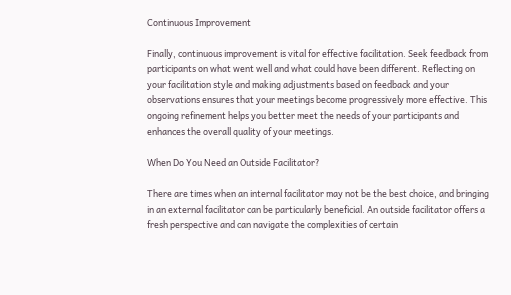Continuous Improvement

Finally, continuous improvement is vital for effective facilitation. Seek feedback from participants on what went well and what could have been different. Reflecting on your facilitation style and making adjustments based on feedback and your observations ensures that your meetings become progressively more effective. This ongoing refinement helps you better meet the needs of your participants and enhances the overall quality of your meetings.

When Do You Need an Outside Facilitator?

There are times when an internal facilitator may not be the best choice, and bringing in an external facilitator can be particularly beneficial. An outside facilitator offers a fresh perspective and can navigate the complexities of certain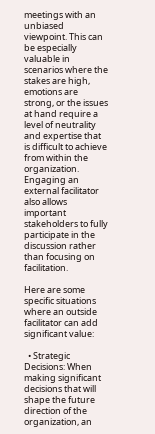meetings with an unbiased viewpoint. This can be especially valuable in scenarios where the stakes are high, emotions are strong, or the issues at hand require a level of neutrality and expertise that is difficult to achieve from within the organization. Engaging an external facilitator also allows important stakeholders to fully participate in the discussion rather than focusing on facilitation.

Here are some specific situations where an outside facilitator can add significant value:

  • Strategic Decisions: When making significant decisions that will shape the future direction of the organization, an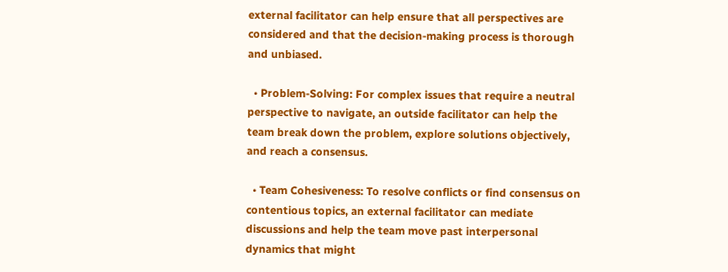external facilitator can help ensure that all perspectives are considered and that the decision-making process is thorough and unbiased.

  • Problem-Solving: For complex issues that require a neutral perspective to navigate, an outside facilitator can help the team break down the problem, explore solutions objectively, and reach a consensus.

  • Team Cohesiveness: To resolve conflicts or find consensus on contentious topics, an external facilitator can mediate discussions and help the team move past interpersonal dynamics that might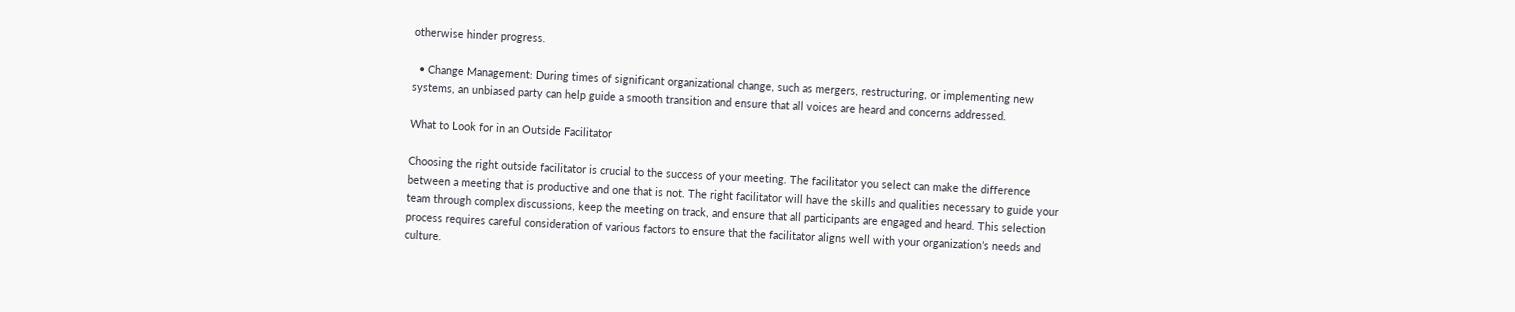otherwise hinder progress.

  • Change Management: During times of significant organizational change, such as mergers, restructuring, or implementing new systems, an unbiased party can help guide a smooth transition and ensure that all voices are heard and concerns addressed.

What to Look for in an Outside Facilitator

Choosing the right outside facilitator is crucial to the success of your meeting. The facilitator you select can make the difference between a meeting that is productive and one that is not. The right facilitator will have the skills and qualities necessary to guide your team through complex discussions, keep the meeting on track, and ensure that all participants are engaged and heard. This selection process requires careful consideration of various factors to ensure that the facilitator aligns well with your organization’s needs and culture.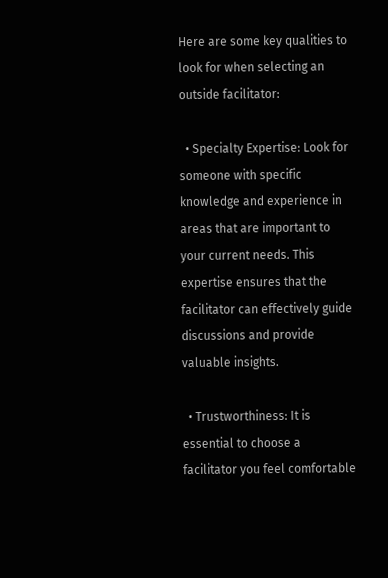Here are some key qualities to look for when selecting an outside facilitator:

  • Specialty Expertise: Look for someone with specific knowledge and experience in areas that are important to your current needs. This expertise ensures that the facilitator can effectively guide discussions and provide valuable insights.

  • Trustworthiness: It is essential to choose a facilitator you feel comfortable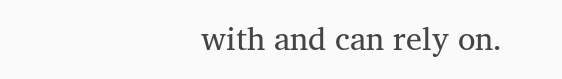with and can rely on.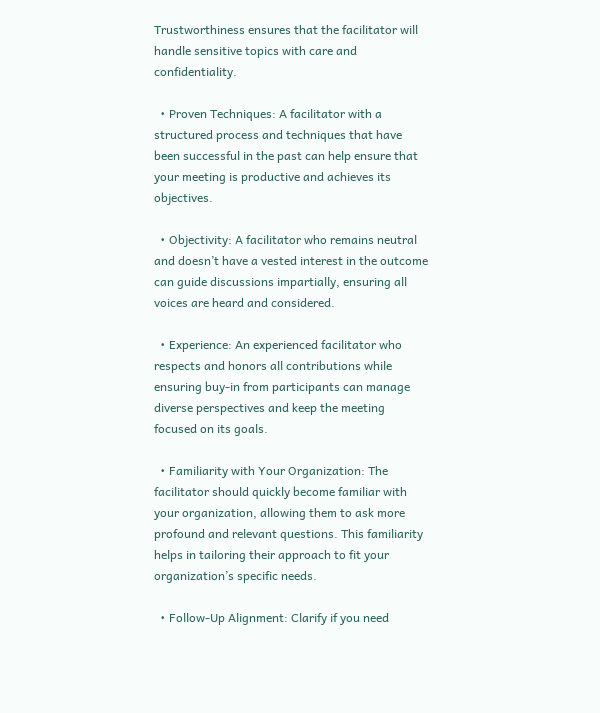Trustworthiness ensures that the facilitator will handle sensitive topics with care and confidentiality.

  • Proven Techniques: A facilitator with a structured process and techniques that have been successful in the past can help ensure that your meeting is productive and achieves its objectives.

  • Objectivity: A facilitator who remains neutral and doesn’t have a vested interest in the outcome can guide discussions impartially, ensuring all voices are heard and considered.

  • Experience: An experienced facilitator who respects and honors all contributions while ensuring buy-in from participants can manage diverse perspectives and keep the meeting focused on its goals.

  • Familiarity with Your Organization: The facilitator should quickly become familiar with your organization, allowing them to ask more profound and relevant questions. This familiarity helps in tailoring their approach to fit your organization’s specific needs.

  • Follow-Up Alignment: Clarify if you need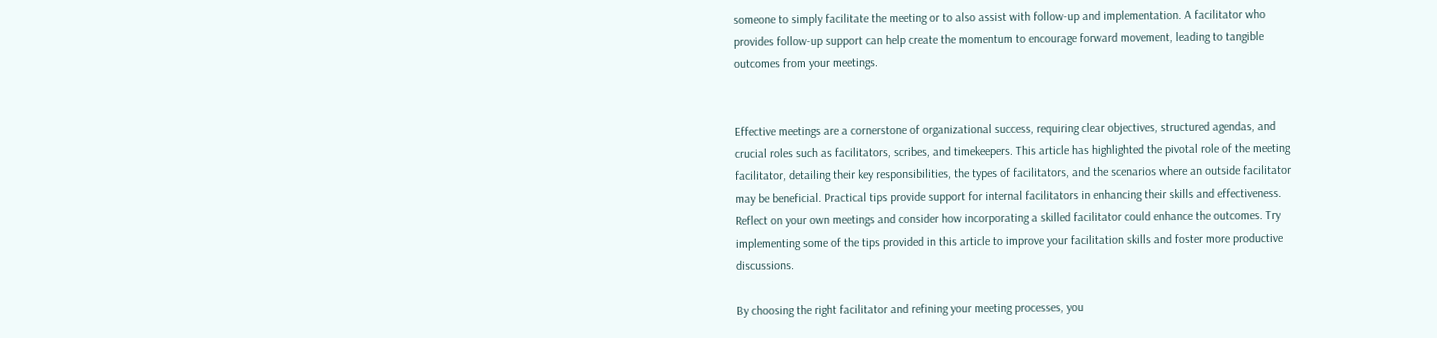someone to simply facilitate the meeting or to also assist with follow-up and implementation. A facilitator who provides follow-up support can help create the momentum to encourage forward movement, leading to tangible outcomes from your meetings.


Effective meetings are a cornerstone of organizational success, requiring clear objectives, structured agendas, and crucial roles such as facilitators, scribes, and timekeepers. This article has highlighted the pivotal role of the meeting facilitator, detailing their key responsibilities, the types of facilitators, and the scenarios where an outside facilitator may be beneficial. Practical tips provide support for internal facilitators in enhancing their skills and effectiveness. Reflect on your own meetings and consider how incorporating a skilled facilitator could enhance the outcomes. Try implementing some of the tips provided in this article to improve your facilitation skills and foster more productive discussions.

By choosing the right facilitator and refining your meeting processes, you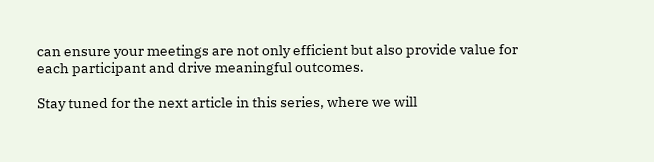can ensure your meetings are not only efficient but also provide value for each participant and drive meaningful outcomes.

Stay tuned for the next article in this series, where we will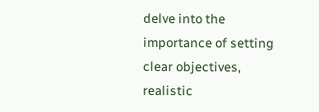delve into the importance of setting clear objectives, realistic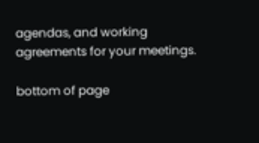agendas, and working agreements for your meetings.

bottom of page